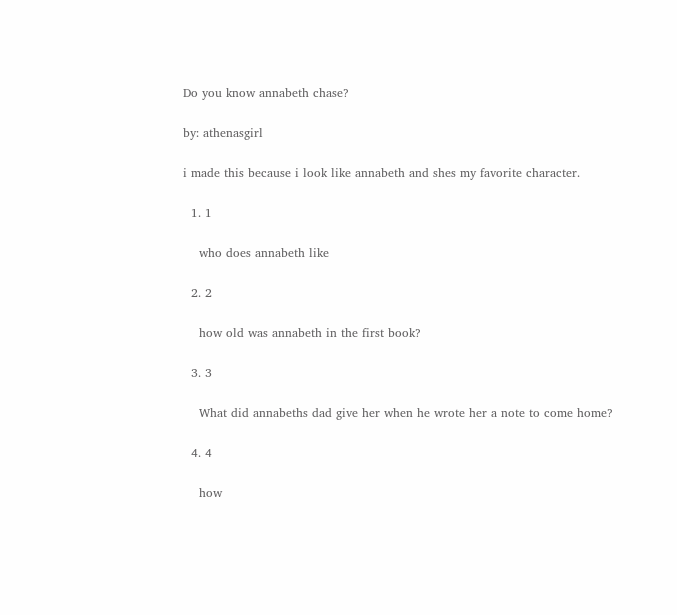Do you know annabeth chase?

by: athenasgirl

i made this because i look like annabeth and shes my favorite character.

  1. 1

    who does annabeth like

  2. 2

    how old was annabeth in the first book?

  3. 3

    What did annabeths dad give her when he wrote her a note to come home?

  4. 4

    how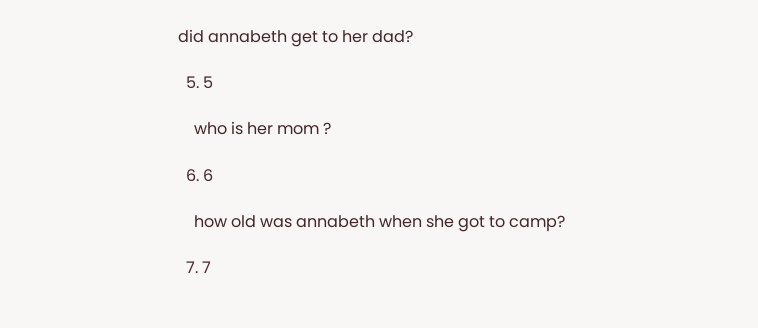did annabeth get to her dad?

  5. 5

    who is her mom ?

  6. 6

    how old was annabeth when she got to camp?

  7. 7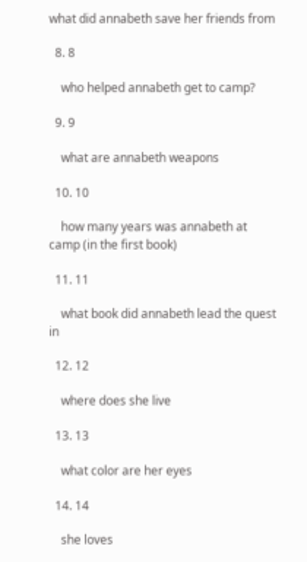what did annabeth save her friends from

  8. 8

    who helped annabeth get to camp?

  9. 9

    what are annabeth weapons

  10. 10

    how many years was annabeth at camp (in the first book)

  11. 11

    what book did annabeth lead the quest in

  12. 12

    where does she live

  13. 13

    what color are her eyes

  14. 14

    she loves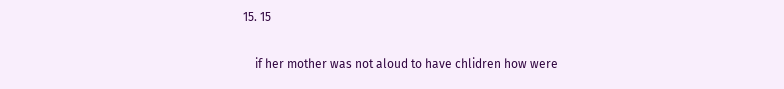15. 15

    if her mother was not aloud to have chlidren how were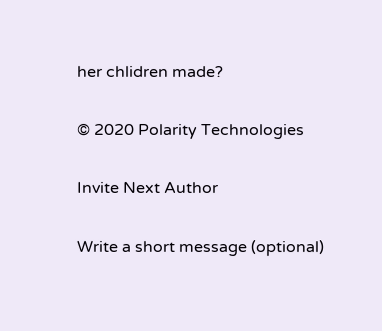her chlidren made?

© 2020 Polarity Technologies

Invite Next Author

Write a short message (optional)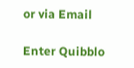or via Email

Enter Quibblo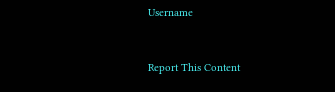Username


Report This Content